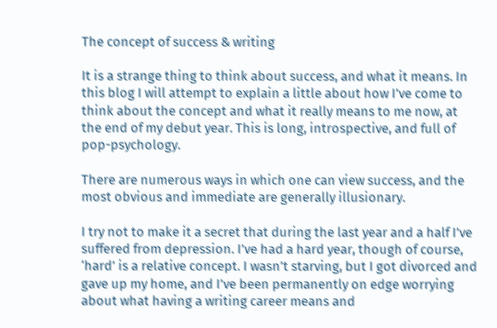The concept of success & writing

It is a strange thing to think about success, and what it means. In this blog I will attempt to explain a little about how I’ve come to think about the concept and what it really means to me now, at the end of my debut year. This is long, introspective, and full of pop-psychology.

There are numerous ways in which one can view success, and the most obvious and immediate are generally illusionary.

I try not to make it a secret that during the last year and a half I’ve suffered from depression. I’ve had a hard year, though of course, ‘hard’ is a relative concept. I wasn’t starving, but I got divorced and gave up my home, and I’ve been permanently on edge worrying about what having a writing career means and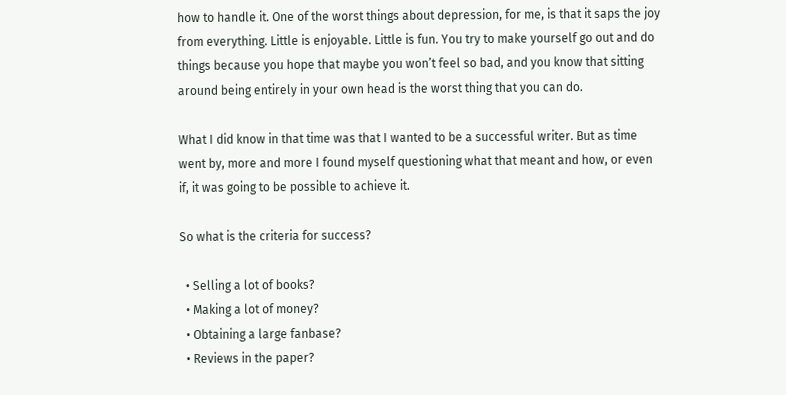how to handle it. One of the worst things about depression, for me, is that it saps the joy from everything. Little is enjoyable. Little is fun. You try to make yourself go out and do things because you hope that maybe you won’t feel so bad, and you know that sitting around being entirely in your own head is the worst thing that you can do.

What I did know in that time was that I wanted to be a successful writer. But as time went by, more and more I found myself questioning what that meant and how, or even if, it was going to be possible to achieve it.

So what is the criteria for success?

  • Selling a lot of books?
  • Making a lot of money?
  • Obtaining a large fanbase?
  • Reviews in the paper?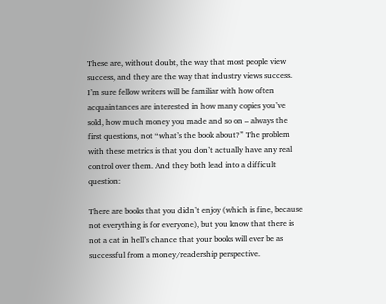These are, without doubt, the way that most people view success, and they are the way that industry views success. I’m sure fellow writers will be familiar with how often acquaintances are interested in how many copies you’ve sold, how much money you made and so on – always the first questions, not “what’s the book about?” The problem with these metrics is that you don’t actually have any real control over them. And they both lead into a difficult question:

There are books that you didn’t enjoy (which is fine, because not everything is for everyone), but you know that there is not a cat in hell’s chance that your books will ever be as successful from a money/readership perspective.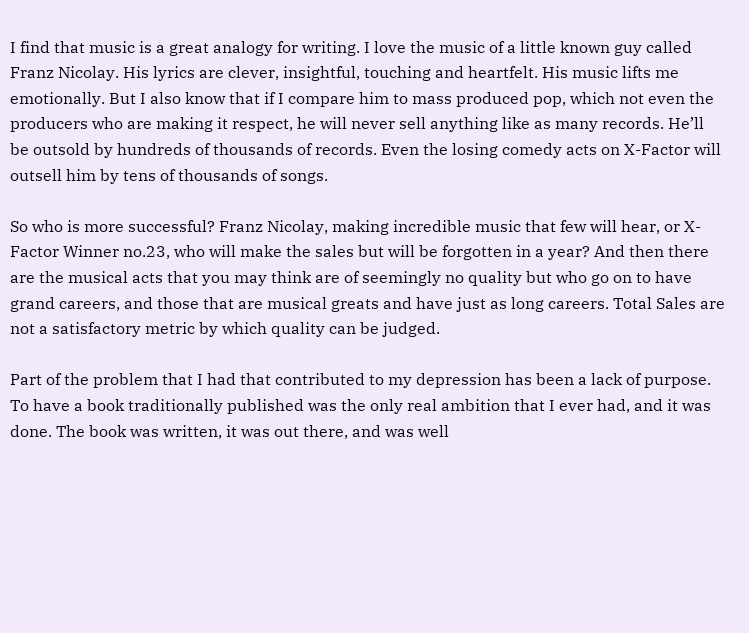I find that music is a great analogy for writing. I love the music of a little known guy called Franz Nicolay. His lyrics are clever, insightful, touching and heartfelt. His music lifts me emotionally. But I also know that if I compare him to mass produced pop, which not even the producers who are making it respect, he will never sell anything like as many records. He’ll be outsold by hundreds of thousands of records. Even the losing comedy acts on X-Factor will outsell him by tens of thousands of songs.

So who is more successful? Franz Nicolay, making incredible music that few will hear, or X-Factor Winner no.23, who will make the sales but will be forgotten in a year? And then there are the musical acts that you may think are of seemingly no quality but who go on to have grand careers, and those that are musical greats and have just as long careers. Total Sales are not a satisfactory metric by which quality can be judged.

Part of the problem that I had that contributed to my depression has been a lack of purpose. To have a book traditionally published was the only real ambition that I ever had, and it was done. The book was written, it was out there, and was well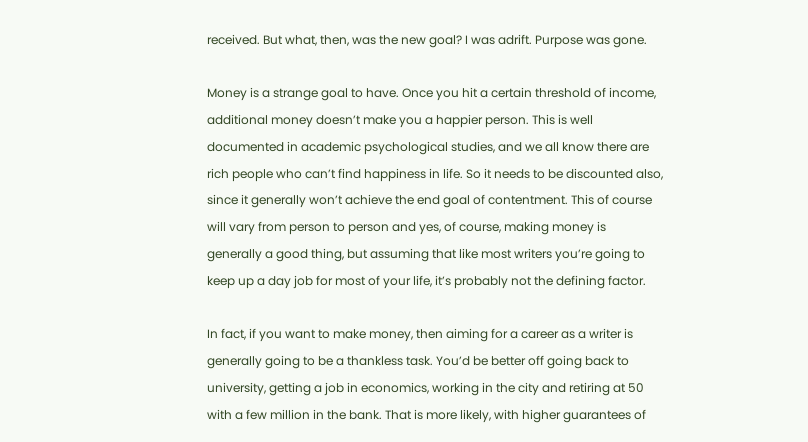received. But what, then, was the new goal? I was adrift. Purpose was gone.

Money is a strange goal to have. Once you hit a certain threshold of income, additional money doesn’t make you a happier person. This is well documented in academic psychological studies, and we all know there are rich people who can’t find happiness in life. So it needs to be discounted also, since it generally won’t achieve the end goal of contentment. This of course will vary from person to person and yes, of course, making money is generally a good thing, but assuming that like most writers you’re going to keep up a day job for most of your life, it’s probably not the defining factor.

In fact, if you want to make money, then aiming for a career as a writer is generally going to be a thankless task. You’d be better off going back to university, getting a job in economics, working in the city and retiring at 50 with a few million in the bank. That is more likely, with higher guarantees of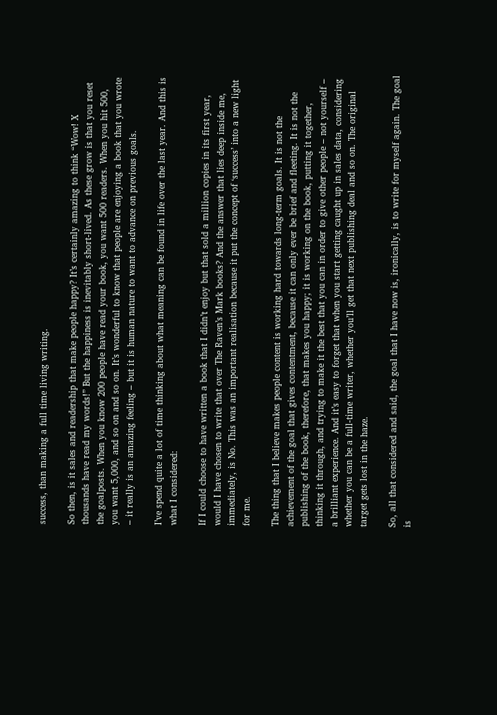success, than making a full time living writing.

So then, is it sales and readership that make people happy? It’s certainly amazing to think “Wow! X thousands have read my words!” But the happiness is inevitably short-lived. As these grow is that you reset the goalposts. When you know 200 people have read your book, you want 500 readers. When you hit 500, you want 5,000, and so on and so on. It’s wonderful to know that people are enjoying a book that you wrote – it really is an amazing feeling – but it is human nature to want to advance on previous goals.

I’ve spend quite a lot of time thinking about what meaning can be found in life over the last year. And this is what I considered:

If I could choose to have written a book that I didn’t enjoy but that sold a million copies in its first year, would I have chosen to write that over The Raven’s Mark books? And the answer that lies deep inside me, immediately, is No. This was an important realisation because it put the concept of ‘success’ into a new light for me.

The thing that I believe makes people content is working hard towards long-term goals. It is not the achievement of the goal that gives contentment, because it can only ever be brief and fleeting. It is not the publishing of the book, therefore, that makes you happy; it is working on the book, putting it together, thinking it through, and trying to make it the best that you can in order to give other people – not yourself – a brilliant experience. And it’s easy to forget that when you start getting caught up in sales data, considering whether you can be a full-time writer, whether you’ll get that next publishing deal and so on. The original target gets lost in the haze.

So, all that considered and said, the goal that I have now is, ironically, is to write for myself again. The goal is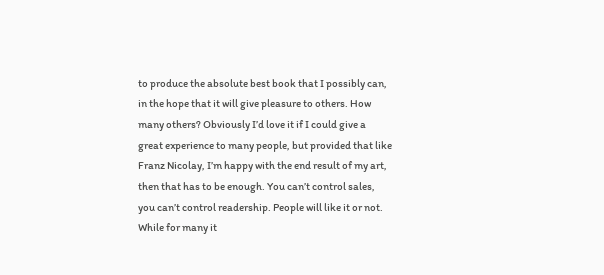to produce the absolute best book that I possibly can, in the hope that it will give pleasure to others. How many others? Obviously I’d love it if I could give a great experience to many people, but provided that like Franz Nicolay, I’m happy with the end result of my art, then that has to be enough. You can’t control sales, you can’t control readership. People will like it or not. While for many it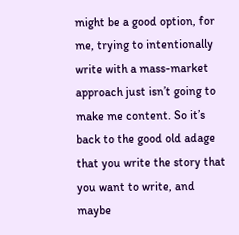might be a good option, for me, trying to intentionally write with a mass-market approach just isn’t going to make me content. So it’s back to the good old adage that you write the story that you want to write, and maybe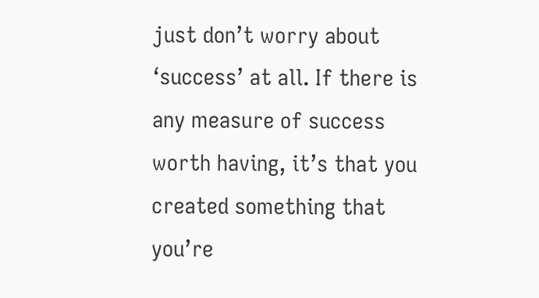just don’t worry about ‘success’ at all. If there is any measure of success worth having, it’s that you created something that you’re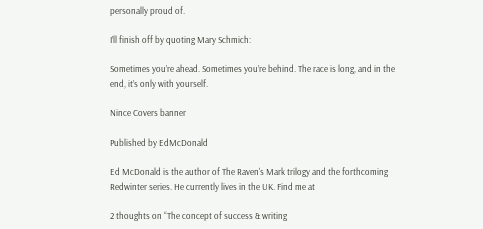personally proud of.

I’ll finish off by quoting Mary Schmich:

Sometimes you’re ahead. Sometimes you’re behind. The race is long, and in the end, it’s only with yourself.

Nince Covers banner

Published by EdMcDonald

Ed McDonald is the author of The Raven's Mark trilogy and the forthcoming Redwinter series. He currently lives in the UK. Find me at

2 thoughts on “The concept of success & writing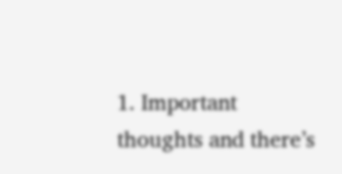1. Important thoughts and there’s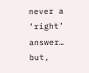never a ‘right’ answer… but,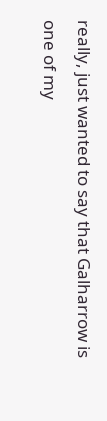really, just wanted to say that Galharrow is one of my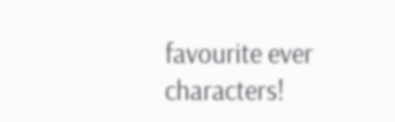favourite ever characters!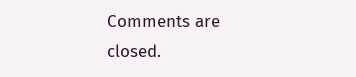Comments are closed.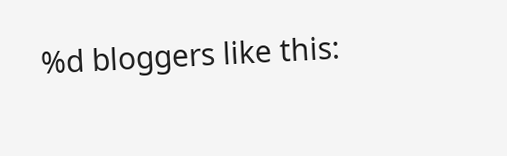%d bloggers like this: